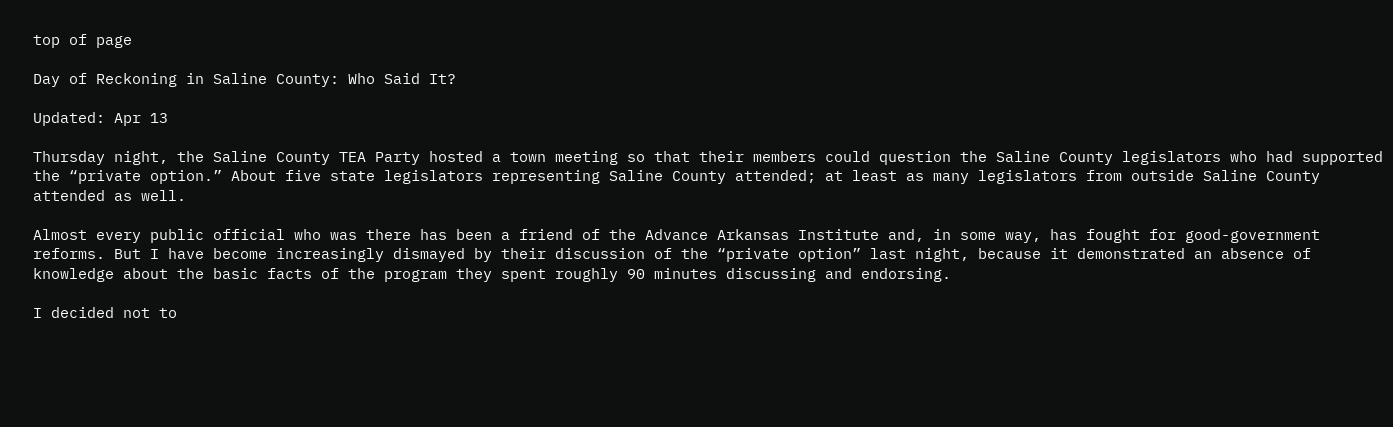top of page

Day of Reckoning in Saline County: Who Said It?

Updated: Apr 13

Thursday night, the Saline County TEA Party hosted a town meeting so that their members could question the Saline County legislators who had supported the “private option.” About five state legislators representing Saline County attended; at least as many legislators from outside Saline County attended as well.

Almost every public official who was there has been a friend of the Advance Arkansas Institute and, in some way, has fought for good-government reforms. But I have become increasingly dismayed by their discussion of the “private option” last night, because it demonstrated an absence of knowledge about the basic facts of the program they spent roughly 90 minutes discussing and endorsing.

I decided not to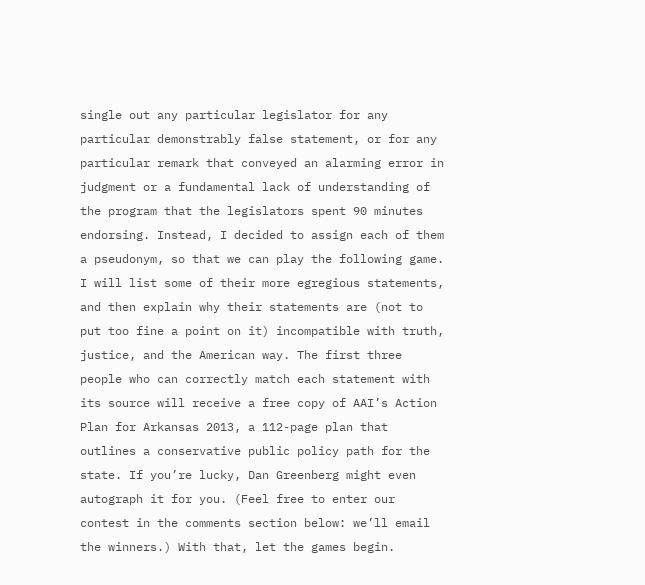single out any particular legislator for any particular demonstrably false statement, or for any particular remark that conveyed an alarming error in judgment or a fundamental lack of understanding of the program that the legislators spent 90 minutes endorsing. Instead, I decided to assign each of them a pseudonym, so that we can play the following game. I will list some of their more egregious statements, and then explain why their statements are (not to put too fine a point on it) incompatible with truth, justice, and the American way. The first three people who can correctly match each statement with its source will receive a free copy of AAI’s Action Plan for Arkansas 2013, a 112-page plan that outlines a conservative public policy path for the state. If you’re lucky, Dan Greenberg might even autograph it for you. (Feel free to enter our contest in the comments section below: we’ll email the winners.) With that, let the games begin.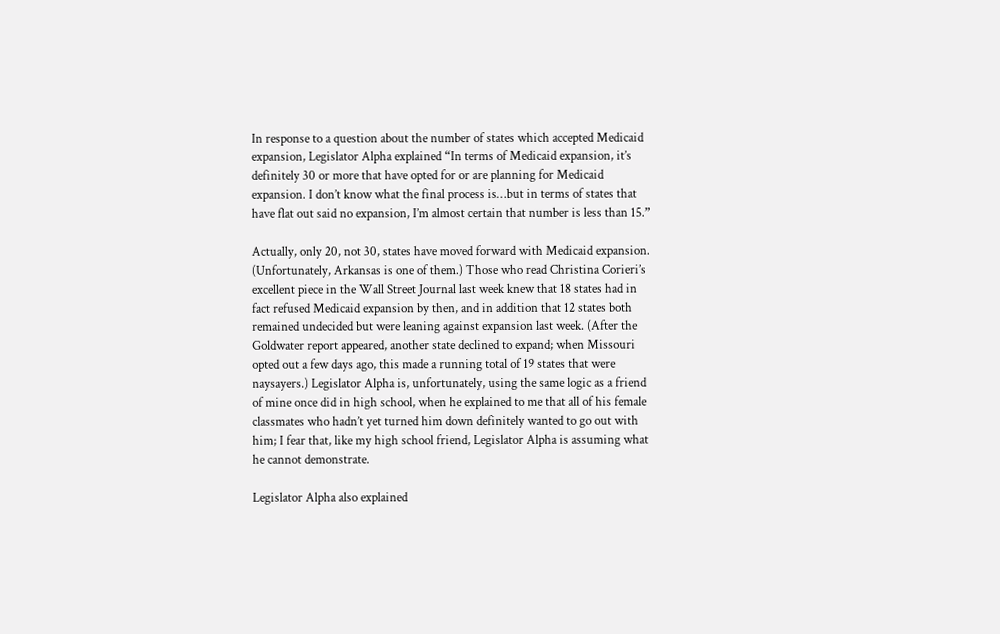In response to a question about the number of states which accepted Medicaid expansion, Legislator Alpha explained “In terms of Medicaid expansion, it’s definitely 30 or more that have opted for or are planning for Medicaid expansion. I don’t know what the final process is…but in terms of states that have flat out said no expansion, I’m almost certain that number is less than 15.”

Actually, only 20, not 30, states have moved forward with Medicaid expansion. (Unfortunately, Arkansas is one of them.) Those who read Christina Corieri’s excellent piece in the Wall Street Journal last week knew that 18 states had in fact refused Medicaid expansion by then, and in addition that 12 states both remained undecided but were leaning against expansion last week. (After the Goldwater report appeared, another state declined to expand; when Missouri opted out a few days ago, this made a running total of 19 states that were naysayers.) Legislator Alpha is, unfortunately, using the same logic as a friend of mine once did in high school, when he explained to me that all of his female classmates who hadn’t yet turned him down definitely wanted to go out with him; I fear that, like my high school friend, Legislator Alpha is assuming what he cannot demonstrate.

Legislator Alpha also explained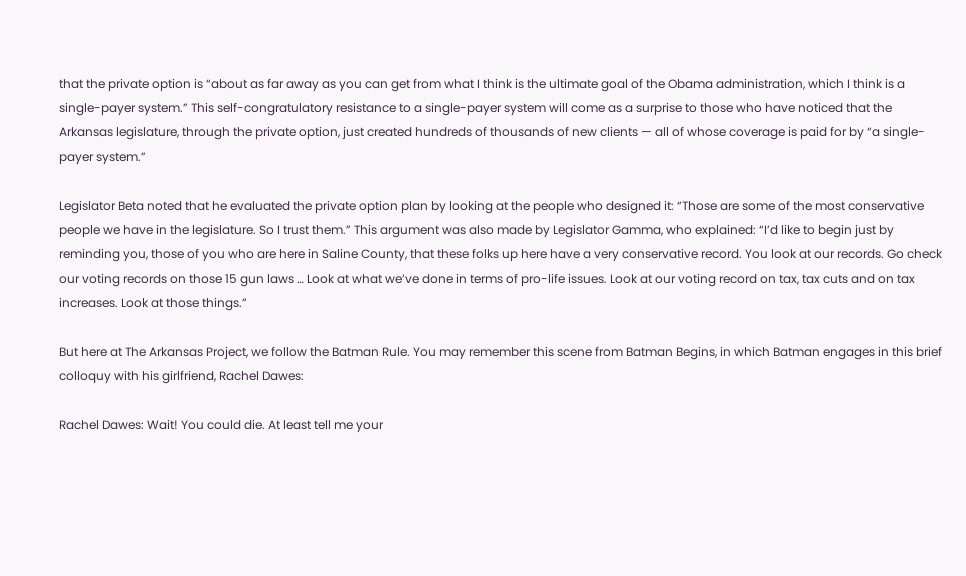that the private option is “about as far away as you can get from what I think is the ultimate goal of the Obama administration, which I think is a single-payer system.” This self-congratulatory resistance to a single-payer system will come as a surprise to those who have noticed that the Arkansas legislature, through the private option, just created hundreds of thousands of new clients — all of whose coverage is paid for by “a single-payer system.”

Legislator Beta noted that he evaluated the private option plan by looking at the people who designed it: “Those are some of the most conservative people we have in the legislature. So I trust them.” This argument was also made by Legislator Gamma, who explained: “I’d like to begin just by reminding you, those of you who are here in Saline County, that these folks up here have a very conservative record. You look at our records. Go check our voting records on those 15 gun laws … Look at what we’ve done in terms of pro-life issues. Look at our voting record on tax, tax cuts and on tax increases. Look at those things.”

But here at The Arkansas Project, we follow the Batman Rule. You may remember this scene from Batman Begins, in which Batman engages in this brief colloquy with his girlfriend, Rachel Dawes:

Rachel Dawes: Wait! You could die. At least tell me your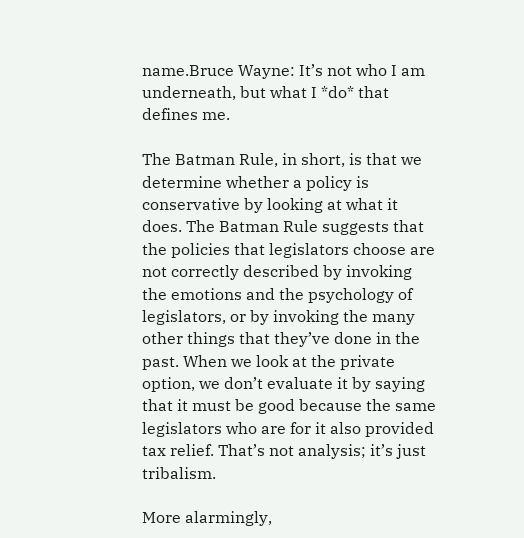name.Bruce Wayne: It’s not who I am underneath, but what I *do* that defines me.

The Batman Rule, in short, is that we determine whether a policy is conservative by looking at what it does. The Batman Rule suggests that the policies that legislators choose are not correctly described by invoking the emotions and the psychology of legislators, or by invoking the many other things that they’ve done in the past. When we look at the private option, we don’t evaluate it by saying that it must be good because the same legislators who are for it also provided tax relief. That’s not analysis; it’s just tribalism.

More alarmingly,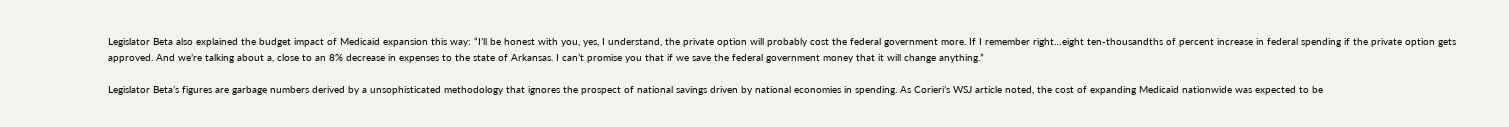Legislator Beta also explained the budget impact of Medicaid expansion this way: “I’ll be honest with you, yes, I understand, the private option will probably cost the federal government more. If I remember right…eight ten-thousandths of percent increase in federal spending if the private option gets approved. And we’re talking about a, close to an 8% decrease in expenses to the state of Arkansas. I can’t promise you that if we save the federal government money that it will change anything.”

Legislator Beta’s figures are garbage numbers derived by a unsophisticated methodology that ignores the prospect of national savings driven by national economies in spending. As Corieri’s WSJ article noted, the cost of expanding Medicaid nationwide was expected to be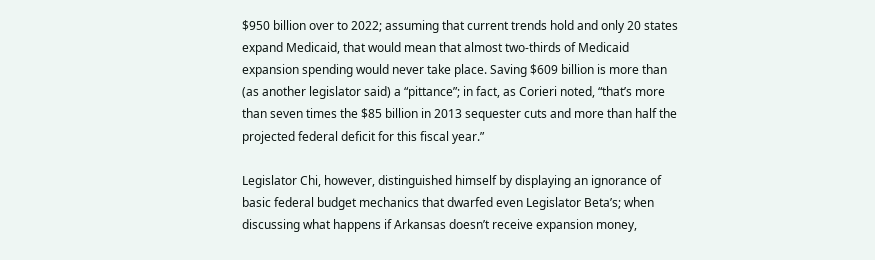$950 billion over to 2022; assuming that current trends hold and only 20 states expand Medicaid, that would mean that almost two-thirds of Medicaid expansion spending would never take place. Saving $609 billion is more than (as another legislator said) a “pittance”; in fact, as Corieri noted, “that’s more than seven times the $85 billion in 2013 sequester cuts and more than half the projected federal deficit for this fiscal year.”

Legislator Chi, however, distinguished himself by displaying an ignorance of basic federal budget mechanics that dwarfed even Legislator Beta’s; when discussing what happens if Arkansas doesn’t receive expansion money,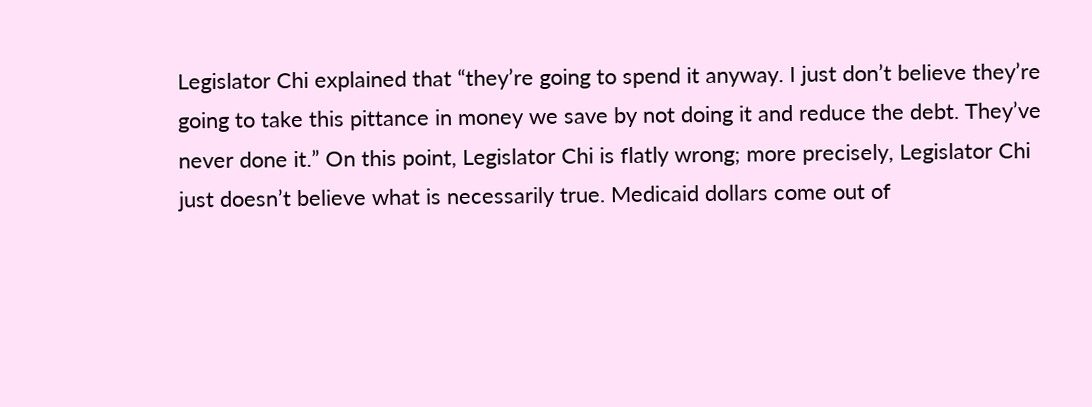Legislator Chi explained that “they’re going to spend it anyway. I just don’t believe they’re going to take this pittance in money we save by not doing it and reduce the debt. They’ve never done it.” On this point, Legislator Chi is flatly wrong; more precisely, Legislator Chi just doesn’t believe what is necessarily true. Medicaid dollars come out of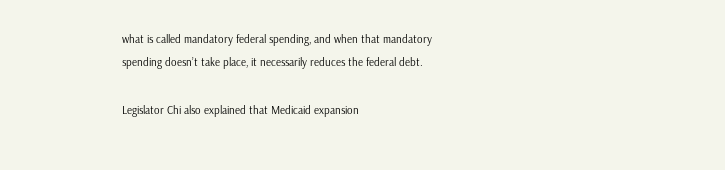what is called mandatory federal spending, and when that mandatory spending doesn’t take place, it necessarily reduces the federal debt.

Legislator Chi also explained that Medicaid expansion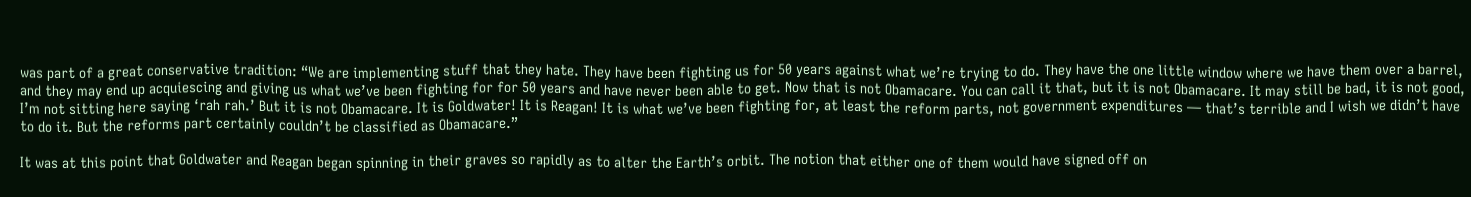was part of a great conservative tradition: “We are implementing stuff that they hate. They have been fighting us for 50 years against what we’re trying to do. They have the one little window where we have them over a barrel, and they may end up acquiescing and giving us what we’ve been fighting for for 50 years and have never been able to get. Now that is not Obamacare. You can call it that, but it is not Obamacare. It may still be bad, it is not good, I’m not sitting here saying ‘rah rah.’ But it is not Obamacare. It is Goldwater! It is Reagan! It is what we’ve been fighting for, at least the reform parts, not government expenditures — that’s terrible and I wish we didn’t have to do it. But the reforms part certainly couldn’t be classified as Obamacare.”

It was at this point that Goldwater and Reagan began spinning in their graves so rapidly as to alter the Earth’s orbit. The notion that either one of them would have signed off on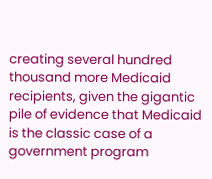creating several hundred thousand more Medicaid recipients, given the gigantic pile of evidence that Medicaid is the classic case of a government program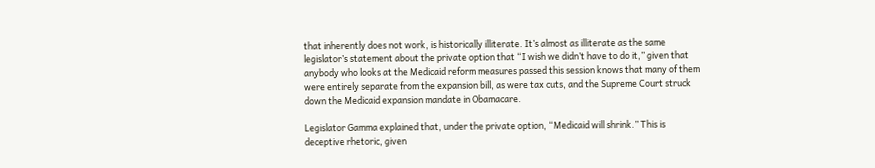that inherently does not work, is historically illiterate. It’s almost as illiterate as the same legislator’s statement about the private option that “I wish we didn’t have to do it,” given that anybody who looks at the Medicaid reform measures passed this session knows that many of them were entirely separate from the expansion bill, as were tax cuts, and the Supreme Court struck down the Medicaid expansion mandate in Obamacare.

Legislator Gamma explained that, under the private option, “Medicaid will shrink.” This is deceptive rhetoric, given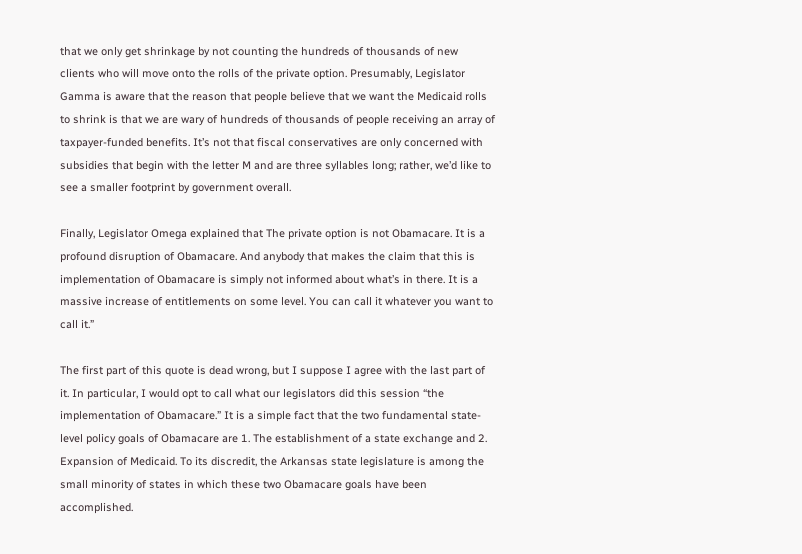that we only get shrinkage by not counting the hundreds of thousands of new clients who will move onto the rolls of the private option. Presumably, Legislator Gamma is aware that the reason that people believe that we want the Medicaid rolls to shrink is that we are wary of hundreds of thousands of people receiving an array of taxpayer-funded benefits. It’s not that fiscal conservatives are only concerned with subsidies that begin with the letter M and are three syllables long; rather, we’d like to see a smaller footprint by government overall.

Finally, Legislator Omega explained that The private option is not Obamacare. It is a profound disruption of Obamacare. And anybody that makes the claim that this is implementation of Obamacare is simply not informed about what’s in there. It is a massive increase of entitlements on some level. You can call it whatever you want to call it.”

The first part of this quote is dead wrong, but I suppose I agree with the last part of it. In particular, I would opt to call what our legislators did this session “the implementation of Obamacare.” It is a simple fact that the two fundamental state-level policy goals of Obamacare are 1. The establishment of a state exchange and 2. Expansion of Medicaid. To its discredit, the Arkansas state legislature is among the small minority of states in which these two Obamacare goals have been accomplished.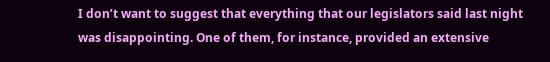I don’t want to suggest that everything that our legislators said last night was disappointing. One of them, for instance, provided an extensive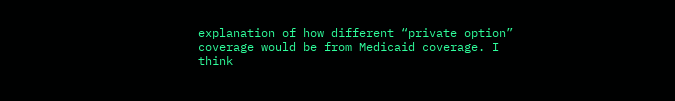explanation of how different “private option” coverage would be from Medicaid coverage. I think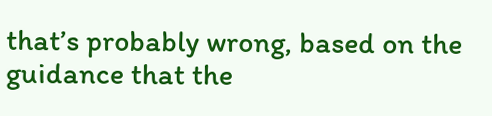that’s probably wrong, based on the guidance that the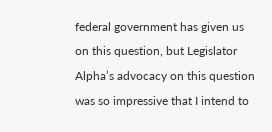federal government has given us on this question, but Legislator Alpha’s advocacy on this question was so impressive that I intend to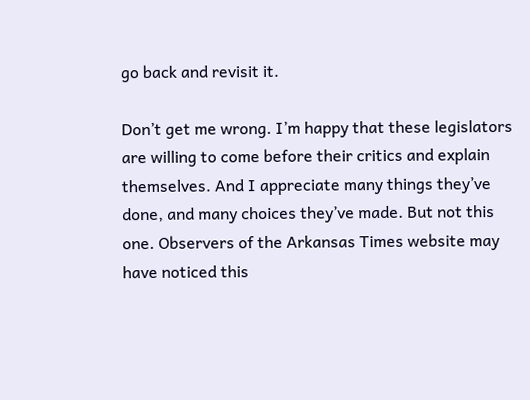go back and revisit it.

Don’t get me wrong. I’m happy that these legislators are willing to come before their critics and explain themselves. And I appreciate many things they’ve done, and many choices they’ve made. But not this one. Observers of the Arkansas Times website may have noticed this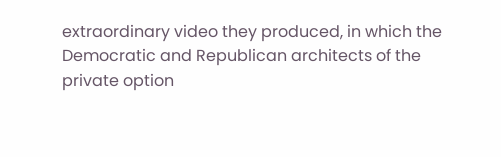extraordinary video they produced, in which the Democratic and Republican architects of the private option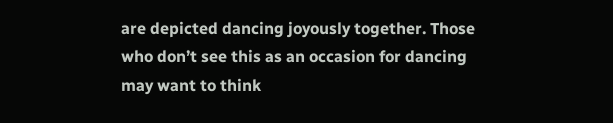are depicted dancing joyously together. Those who don’t see this as an occasion for dancing may want to think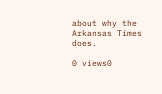about why the Arkansas Times does.

0 views0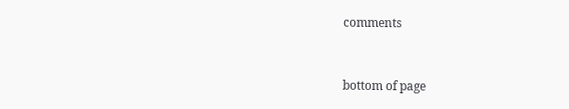comments


bottom of page